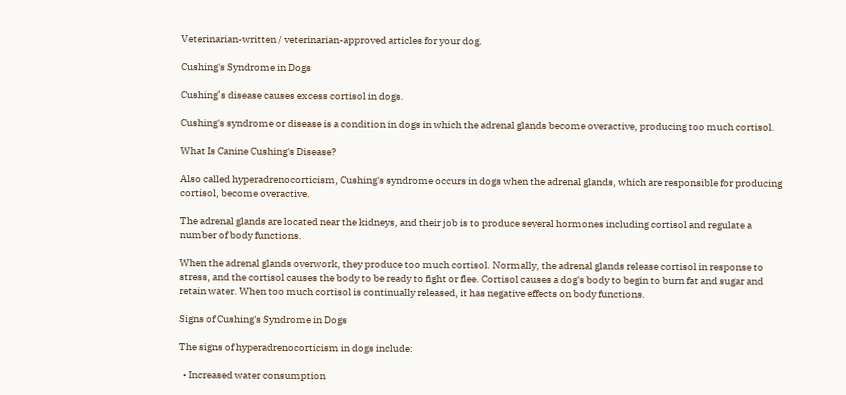Veterinarian-written / veterinarian-approved articles for your dog.

Cushing's Syndrome in Dogs

Cushing’s disease causes excess cortisol in dogs.

Cushing's syndrome or disease is a condition in dogs in which the adrenal glands become overactive, producing too much cortisol.

What Is Canine Cushing's Disease?

Also called hyperadrenocorticism, Cushing's syndrome occurs in dogs when the adrenal glands, which are responsible for producing cortisol, become overactive.

The adrenal glands are located near the kidneys, and their job is to produce several hormones including cortisol and regulate a number of body functions.

When the adrenal glands overwork, they produce too much cortisol. Normally, the adrenal glands release cortisol in response to stress, and the cortisol causes the body to be ready to fight or flee. Cortisol causes a dog's body to begin to burn fat and sugar and retain water. When too much cortisol is continually released, it has negative effects on body functions.

Signs of Cushing's Syndrome in Dogs

The signs of hyperadrenocorticism in dogs include:

  • Increased water consumption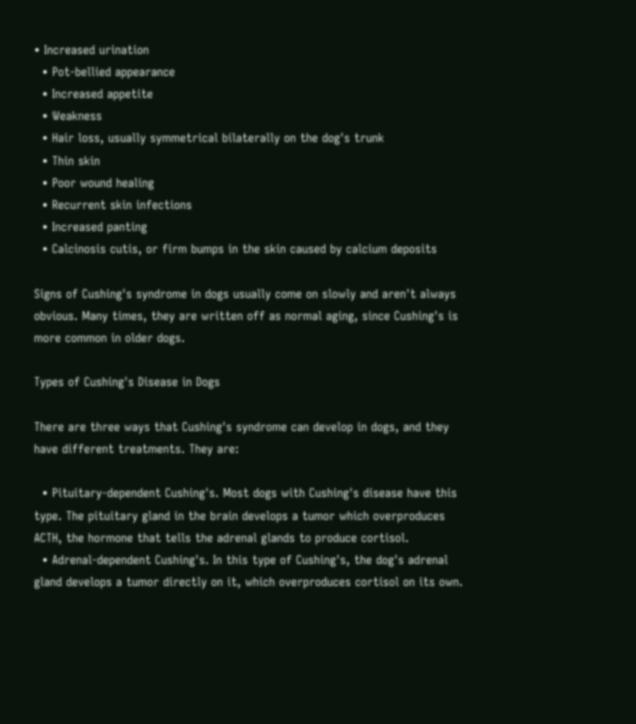• Increased urination
  • Pot-bellied appearance
  • Increased appetite
  • Weakness
  • Hair loss, usually symmetrical bilaterally on the dog's trunk
  • Thin skin
  • Poor wound healing
  • Recurrent skin infections
  • Increased panting
  • Calcinosis cutis, or firm bumps in the skin caused by calcium deposits

Signs of Cushing's syndrome in dogs usually come on slowly and aren't always obvious. Many times, they are written off as normal aging, since Cushing's is more common in older dogs.

Types of Cushing's Disease in Dogs

There are three ways that Cushing's syndrome can develop in dogs, and they have different treatments. They are:

  • Pituitary-dependent Cushing's. Most dogs with Cushing's disease have this type. The pituitary gland in the brain develops a tumor which overproduces ACTH, the hormone that tells the adrenal glands to produce cortisol.
  • Adrenal-dependent Cushing's. In this type of Cushing's, the dog's adrenal gland develops a tumor directly on it, which overproduces cortisol on its own.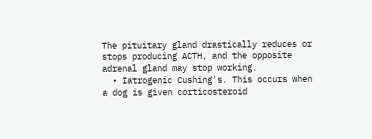The pituitary gland drastically reduces or stops producing ACTH, and the opposite adrenal gland may stop working.
  • Iatrogenic Cushing's. This occurs when a dog is given corticosteroid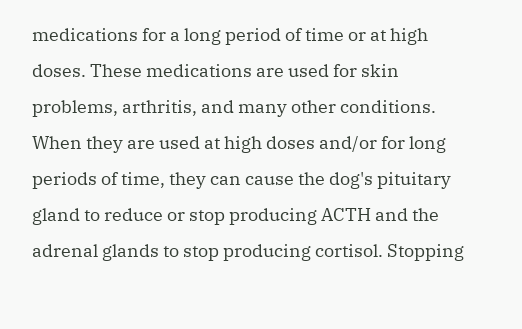medications for a long period of time or at high doses. These medications are used for skin problems, arthritis, and many other conditions. When they are used at high doses and/or for long periods of time, they can cause the dog's pituitary gland to reduce or stop producing ACTH and the adrenal glands to stop producing cortisol. Stopping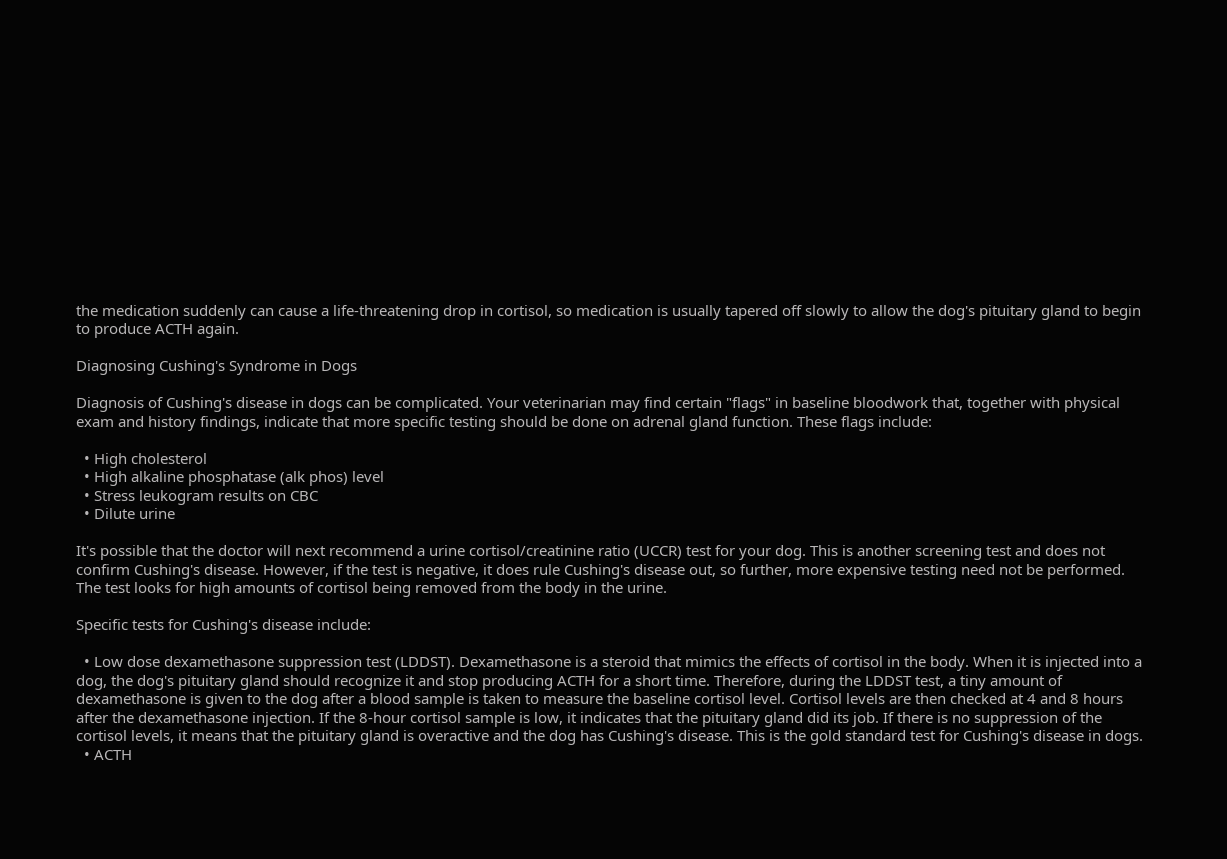the medication suddenly can cause a life-threatening drop in cortisol, so medication is usually tapered off slowly to allow the dog's pituitary gland to begin to produce ACTH again.

Diagnosing Cushing's Syndrome in Dogs

Diagnosis of Cushing's disease in dogs can be complicated. Your veterinarian may find certain "flags" in baseline bloodwork that, together with physical exam and history findings, indicate that more specific testing should be done on adrenal gland function. These flags include:

  • High cholesterol
  • High alkaline phosphatase (alk phos) level
  • Stress leukogram results on CBC
  • Dilute urine

It's possible that the doctor will next recommend a urine cortisol/creatinine ratio (UCCR) test for your dog. This is another screening test and does not confirm Cushing's disease. However, if the test is negative, it does rule Cushing's disease out, so further, more expensive testing need not be performed. The test looks for high amounts of cortisol being removed from the body in the urine.

Specific tests for Cushing's disease include:

  • Low dose dexamethasone suppression test (LDDST). Dexamethasone is a steroid that mimics the effects of cortisol in the body. When it is injected into a dog, the dog's pituitary gland should recognize it and stop producing ACTH for a short time. Therefore, during the LDDST test, a tiny amount of dexamethasone is given to the dog after a blood sample is taken to measure the baseline cortisol level. Cortisol levels are then checked at 4 and 8 hours after the dexamethasone injection. If the 8-hour cortisol sample is low, it indicates that the pituitary gland did its job. If there is no suppression of the cortisol levels, it means that the pituitary gland is overactive and the dog has Cushing's disease. This is the gold standard test for Cushing's disease in dogs.
  • ACTH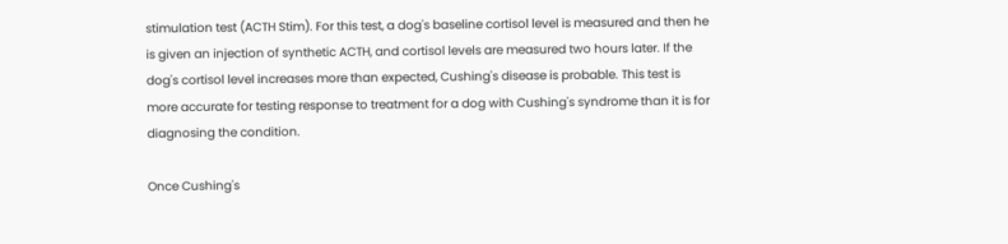stimulation test (ACTH Stim). For this test, a dog's baseline cortisol level is measured and then he is given an injection of synthetic ACTH, and cortisol levels are measured two hours later. If the dog's cortisol level increases more than expected, Cushing's disease is probable. This test is more accurate for testing response to treatment for a dog with Cushing's syndrome than it is for diagnosing the condition.

Once Cushing's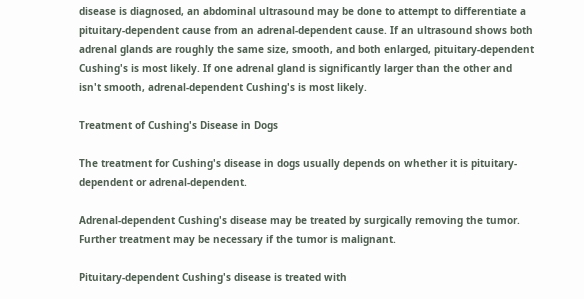disease is diagnosed, an abdominal ultrasound may be done to attempt to differentiate a pituitary-dependent cause from an adrenal-dependent cause. If an ultrasound shows both adrenal glands are roughly the same size, smooth, and both enlarged, pituitary-dependent Cushing's is most likely. If one adrenal gland is significantly larger than the other and isn't smooth, adrenal-dependent Cushing's is most likely.

Treatment of Cushing's Disease in Dogs

The treatment for Cushing's disease in dogs usually depends on whether it is pituitary-dependent or adrenal-dependent.

Adrenal-dependent Cushing's disease may be treated by surgically removing the tumor. Further treatment may be necessary if the tumor is malignant.

Pituitary-dependent Cushing's disease is treated with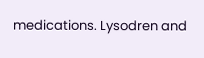medications. Lysodren and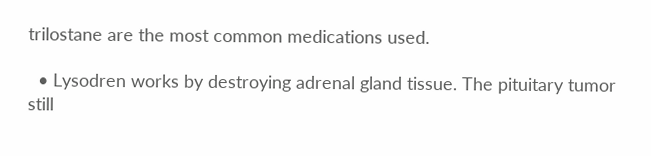trilostane are the most common medications used.

  • Lysodren works by destroying adrenal gland tissue. The pituitary tumor still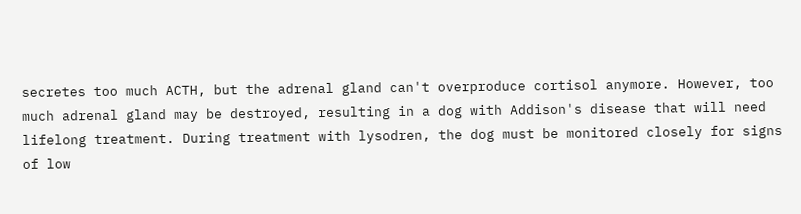secretes too much ACTH, but the adrenal gland can't overproduce cortisol anymore. However, too much adrenal gland may be destroyed, resulting in a dog with Addison's disease that will need lifelong treatment. During treatment with lysodren, the dog must be monitored closely for signs of low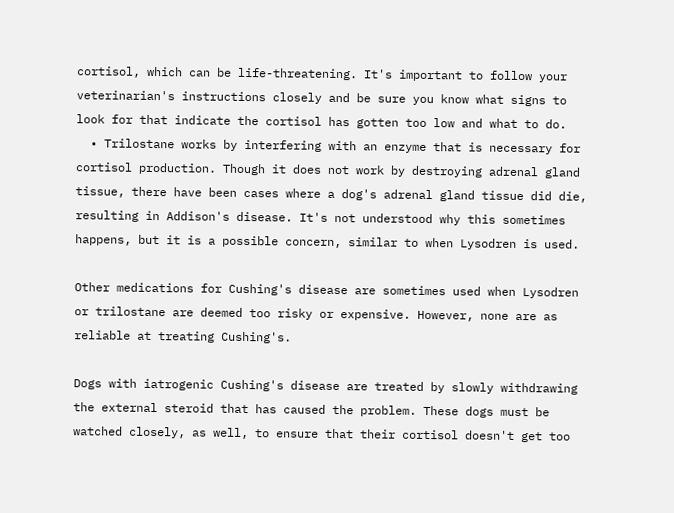cortisol, which can be life-threatening. It's important to follow your veterinarian's instructions closely and be sure you know what signs to look for that indicate the cortisol has gotten too low and what to do.
  • Trilostane works by interfering with an enzyme that is necessary for cortisol production. Though it does not work by destroying adrenal gland tissue, there have been cases where a dog's adrenal gland tissue did die, resulting in Addison's disease. It's not understood why this sometimes happens, but it is a possible concern, similar to when Lysodren is used.

Other medications for Cushing's disease are sometimes used when Lysodren or trilostane are deemed too risky or expensive. However, none are as reliable at treating Cushing's.

Dogs with iatrogenic Cushing's disease are treated by slowly withdrawing the external steroid that has caused the problem. These dogs must be watched closely, as well, to ensure that their cortisol doesn't get too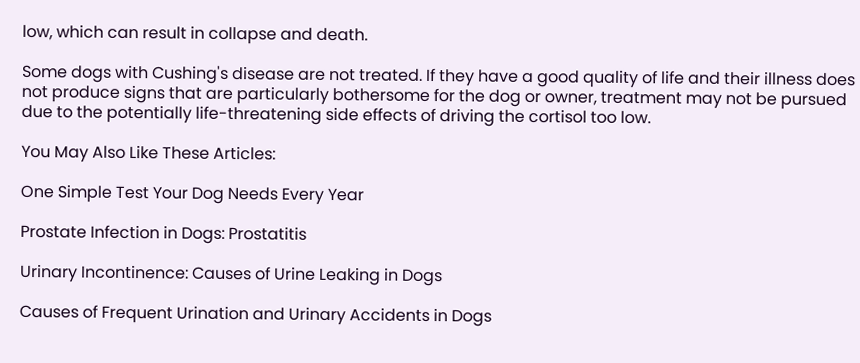low, which can result in collapse and death.

Some dogs with Cushing's disease are not treated. If they have a good quality of life and their illness does not produce signs that are particularly bothersome for the dog or owner, treatment may not be pursued due to the potentially life-threatening side effects of driving the cortisol too low.

You May Also Like These Articles:

One Simple Test Your Dog Needs Every Year

Prostate Infection in Dogs: Prostatitis

Urinary Incontinence: Causes of Urine Leaking in Dogs

Causes of Frequent Urination and Urinary Accidents in Dogs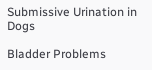Submissive Urination in Dogs

Bladder Problems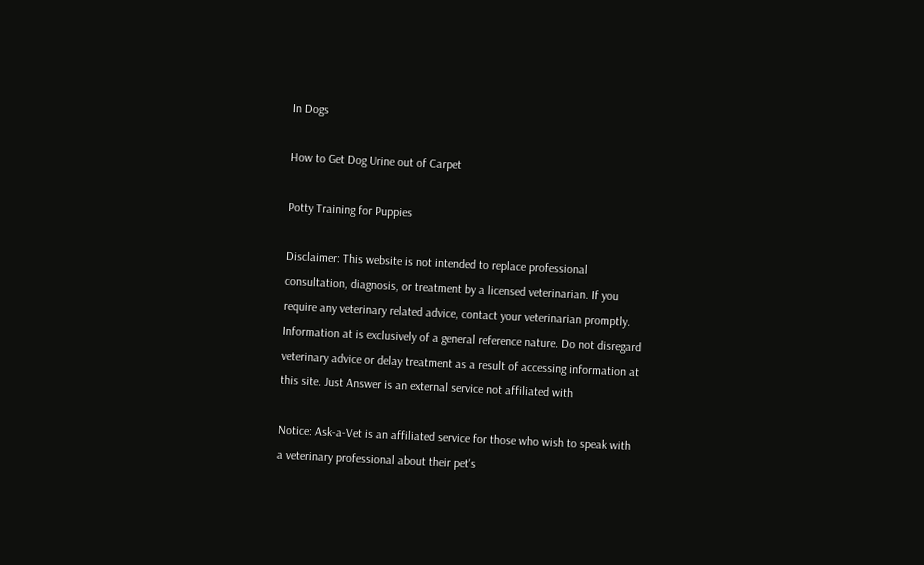In Dogs

How to Get Dog Urine out of Carpet

Potty Training for Puppies

Disclaimer: This website is not intended to replace professional consultation, diagnosis, or treatment by a licensed veterinarian. If you require any veterinary related advice, contact your veterinarian promptly. Information at is exclusively of a general reference nature. Do not disregard veterinary advice or delay treatment as a result of accessing information at this site. Just Answer is an external service not affiliated with

Notice: Ask-a-Vet is an affiliated service for those who wish to speak with a veterinary professional about their pet's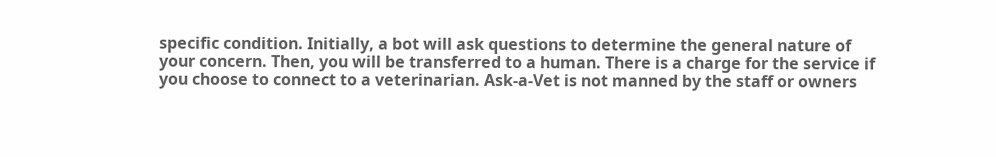specific condition. Initially, a bot will ask questions to determine the general nature of your concern. Then, you will be transferred to a human. There is a charge for the service if you choose to connect to a veterinarian. Ask-a-Vet is not manned by the staff or owners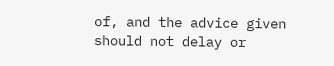of, and the advice given should not delay or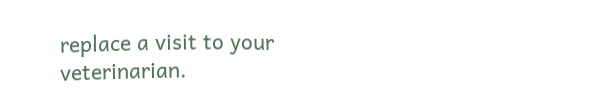replace a visit to your veterinarian.